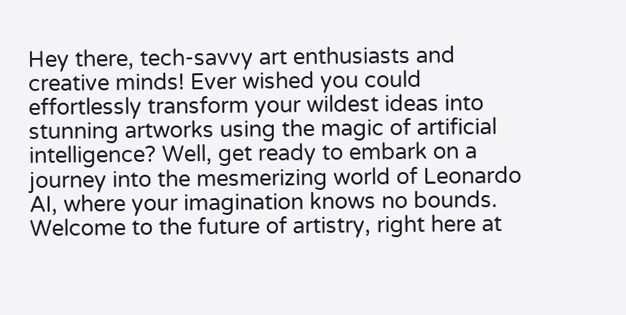Hey there, tech-savvy art enthusiasts and creative minds! Ever wished you could effortlessly transform your wildest ideas into stunning artworks using the magic of artificial intelligence? Well, get ready to embark on a journey into the mesmerizing world of Leonardo AI, where your imagination knows no bounds. Welcome to the future of artistry, right here at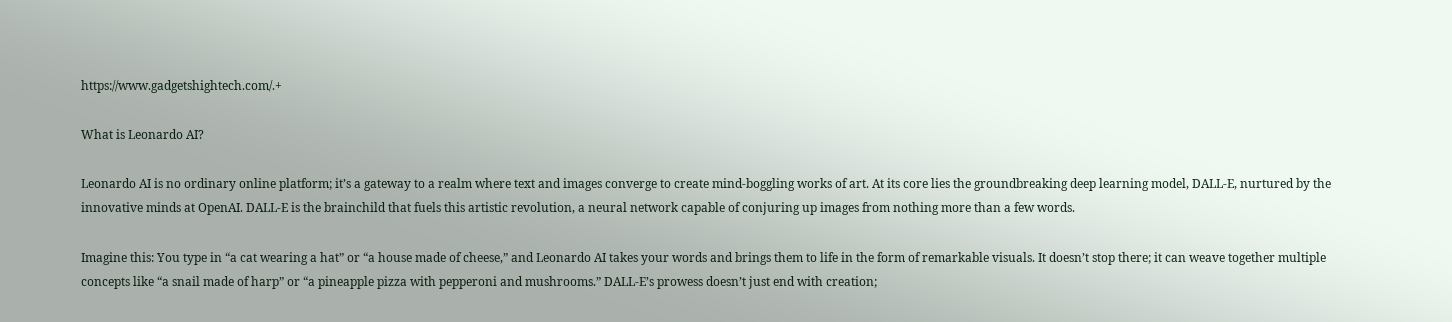https://www.gadgetshightech.com/.+

What is Leonardo AI?

Leonardo AI is no ordinary online platform; it’s a gateway to a realm where text and images converge to create mind-boggling works of art. At its core lies the groundbreaking deep learning model, DALL-E, nurtured by the innovative minds at OpenAI. DALL-E is the brainchild that fuels this artistic revolution, a neural network capable of conjuring up images from nothing more than a few words.

Imagine this: You type in “a cat wearing a hat” or “a house made of cheese,” and Leonardo AI takes your words and brings them to life in the form of remarkable visuals. It doesn’t stop there; it can weave together multiple concepts like “a snail made of harp” or “a pineapple pizza with pepperoni and mushrooms.” DALL-E’s prowess doesn’t just end with creation;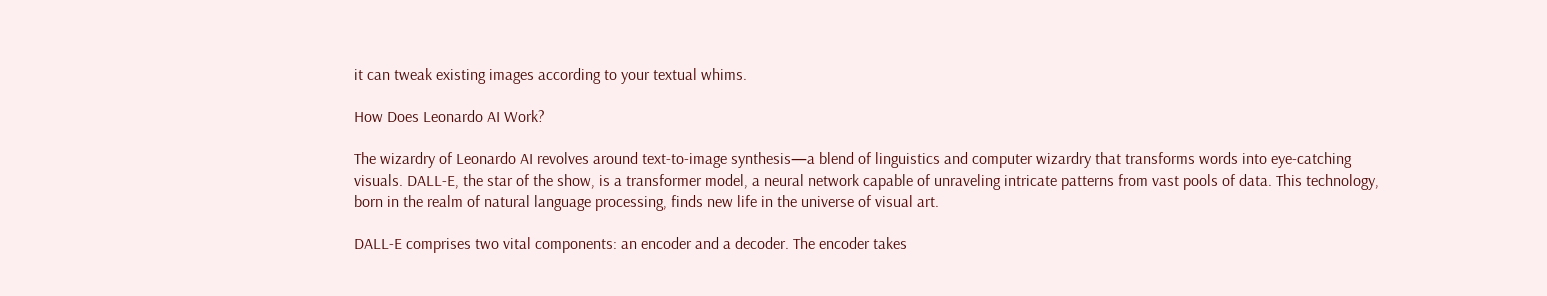it can tweak existing images according to your textual whims.

How Does Leonardo AI Work?

The wizardry of Leonardo AI revolves around text-to-image synthesis—a blend of linguistics and computer wizardry that transforms words into eye-catching visuals. DALL-E, the star of the show, is a transformer model, a neural network capable of unraveling intricate patterns from vast pools of data. This technology, born in the realm of natural language processing, finds new life in the universe of visual art.

DALL-E comprises two vital components: an encoder and a decoder. The encoder takes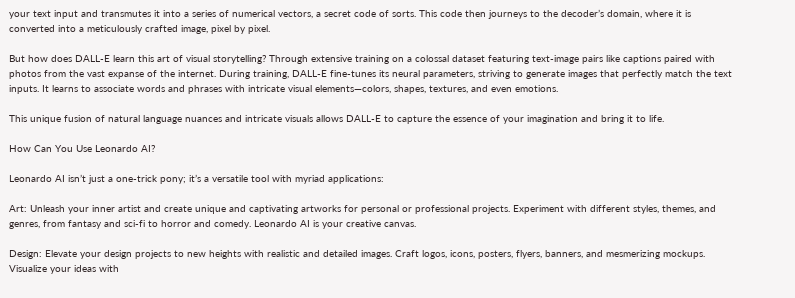your text input and transmutes it into a series of numerical vectors, a secret code of sorts. This code then journeys to the decoder’s domain, where it is converted into a meticulously crafted image, pixel by pixel.

But how does DALL-E learn this art of visual storytelling? Through extensive training on a colossal dataset featuring text-image pairs like captions paired with photos from the vast expanse of the internet. During training, DALL-E fine-tunes its neural parameters, striving to generate images that perfectly match the text inputs. It learns to associate words and phrases with intricate visual elements—colors, shapes, textures, and even emotions.

This unique fusion of natural language nuances and intricate visuals allows DALL-E to capture the essence of your imagination and bring it to life.

How Can You Use Leonardo AI?

Leonardo AI isn’t just a one-trick pony; it’s a versatile tool with myriad applications:

Art: Unleash your inner artist and create unique and captivating artworks for personal or professional projects. Experiment with different styles, themes, and genres, from fantasy and sci-fi to horror and comedy. Leonardo AI is your creative canvas.

Design: Elevate your design projects to new heights with realistic and detailed images. Craft logos, icons, posters, flyers, banners, and mesmerizing mockups. Visualize your ideas with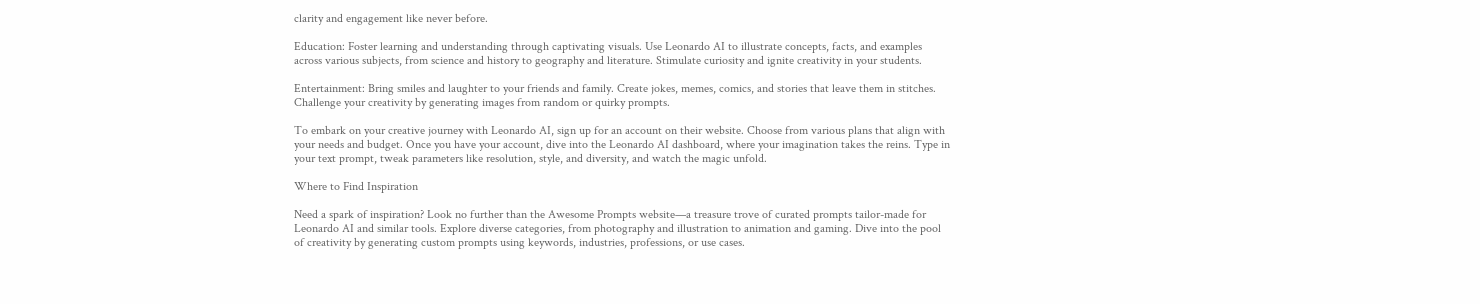clarity and engagement like never before.

Education: Foster learning and understanding through captivating visuals. Use Leonardo AI to illustrate concepts, facts, and examples across various subjects, from science and history to geography and literature. Stimulate curiosity and ignite creativity in your students.

Entertainment: Bring smiles and laughter to your friends and family. Create jokes, memes, comics, and stories that leave them in stitches. Challenge your creativity by generating images from random or quirky prompts.

To embark on your creative journey with Leonardo AI, sign up for an account on their website. Choose from various plans that align with your needs and budget. Once you have your account, dive into the Leonardo AI dashboard, where your imagination takes the reins. Type in your text prompt, tweak parameters like resolution, style, and diversity, and watch the magic unfold.

Where to Find Inspiration

Need a spark of inspiration? Look no further than the Awesome Prompts website—a treasure trove of curated prompts tailor-made for Leonardo AI and similar tools. Explore diverse categories, from photography and illustration to animation and gaming. Dive into the pool of creativity by generating custom prompts using keywords, industries, professions, or use cases.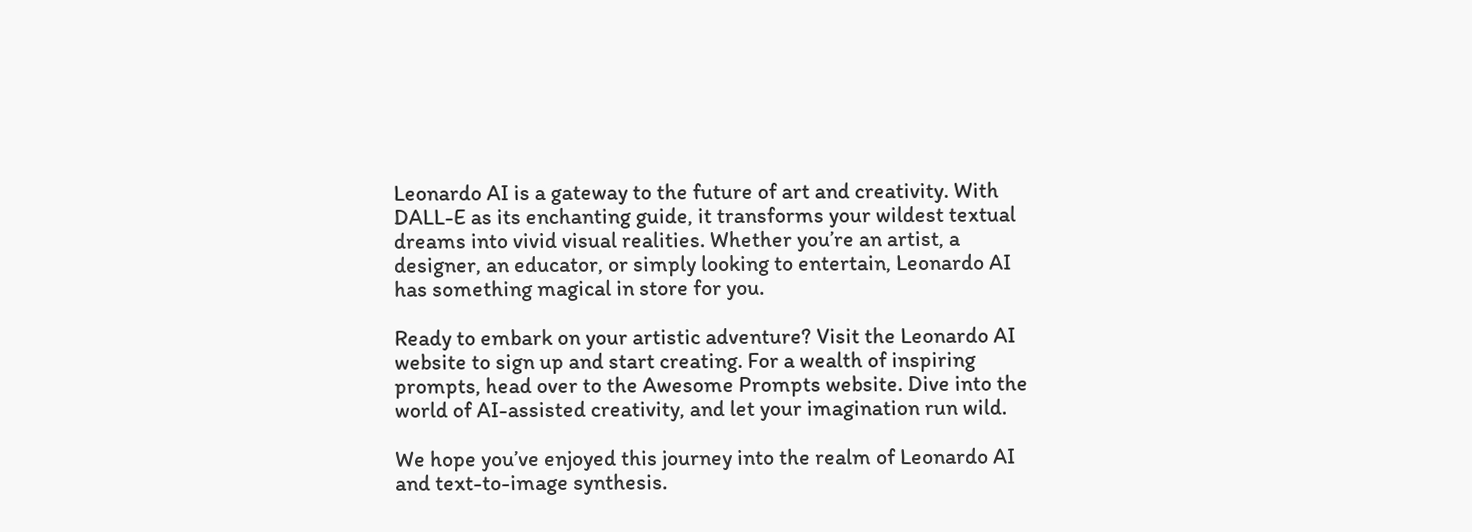Leonardo AI is a gateway to the future of art and creativity. With DALL-E as its enchanting guide, it transforms your wildest textual dreams into vivid visual realities. Whether you’re an artist, a designer, an educator, or simply looking to entertain, Leonardo AI has something magical in store for you.

Ready to embark on your artistic adventure? Visit the Leonardo AI website to sign up and start creating. For a wealth of inspiring prompts, head over to the Awesome Prompts website. Dive into the world of AI-assisted creativity, and let your imagination run wild.

We hope you’ve enjoyed this journey into the realm of Leonardo AI and text-to-image synthesis.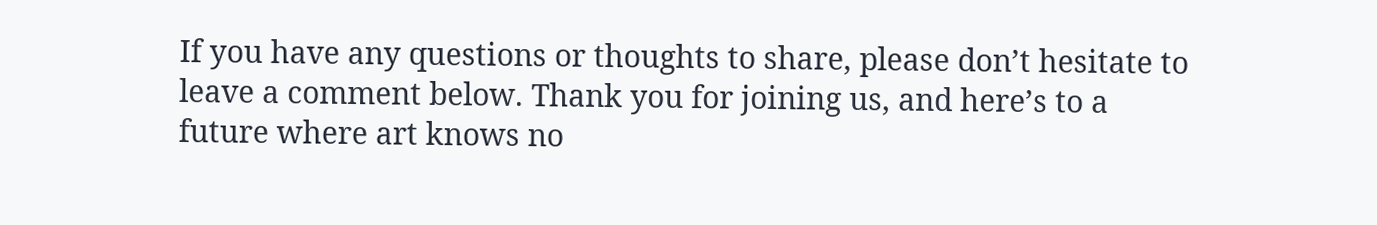If you have any questions or thoughts to share, please don’t hesitate to leave a comment below. Thank you for joining us, and here’s to a future where art knows no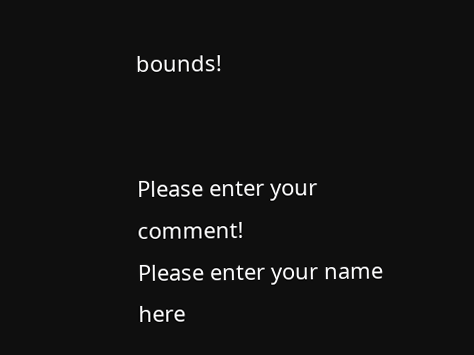bounds!


Please enter your comment!
Please enter your name here